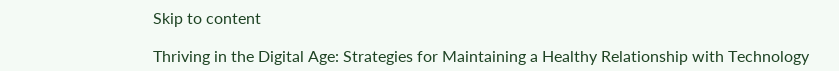Skip to content

Thriving in the Digital Age: Strategies for Maintaining a Healthy Relationship with Technology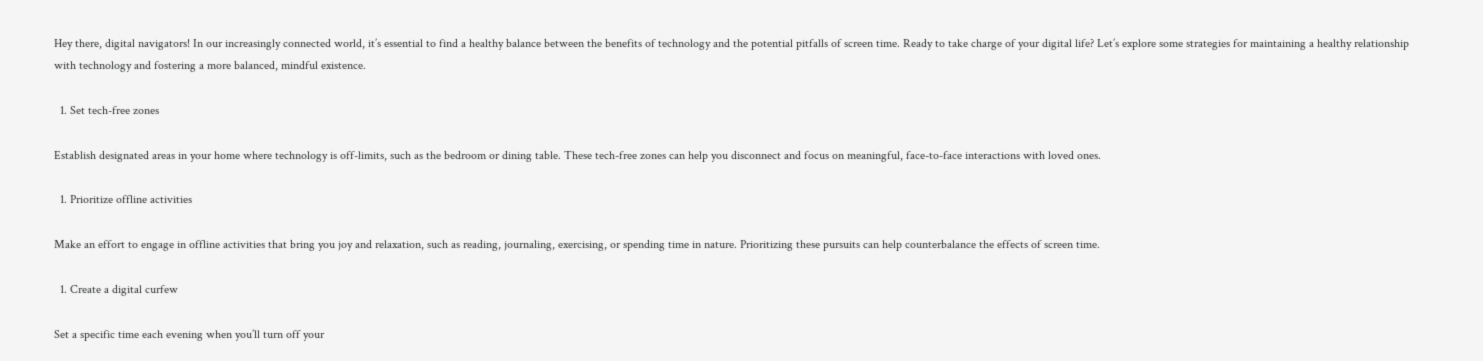Hey there, digital navigators! In our increasingly connected world, it’s essential to find a healthy balance between the benefits of technology and the potential pitfalls of screen time. Ready to take charge of your digital life? Let’s explore some strategies for maintaining a healthy relationship with technology and fostering a more balanced, mindful existence.

  1. Set tech-free zones

Establish designated areas in your home where technology is off-limits, such as the bedroom or dining table. These tech-free zones can help you disconnect and focus on meaningful, face-to-face interactions with loved ones.

  1. Prioritize offline activities

Make an effort to engage in offline activities that bring you joy and relaxation, such as reading, journaling, exercising, or spending time in nature. Prioritizing these pursuits can help counterbalance the effects of screen time.

  1. Create a digital curfew

Set a specific time each evening when you’ll turn off your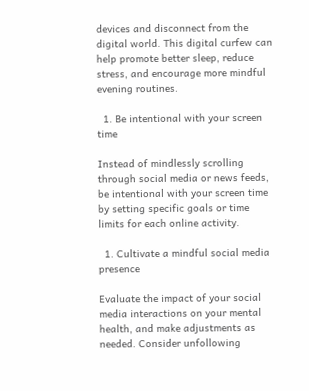devices and disconnect from the digital world. This digital curfew can help promote better sleep, reduce stress, and encourage more mindful evening routines.

  1. Be intentional with your screen time

Instead of mindlessly scrolling through social media or news feeds, be intentional with your screen time by setting specific goals or time limits for each online activity.

  1. Cultivate a mindful social media presence

Evaluate the impact of your social media interactions on your mental health, and make adjustments as needed. Consider unfollowing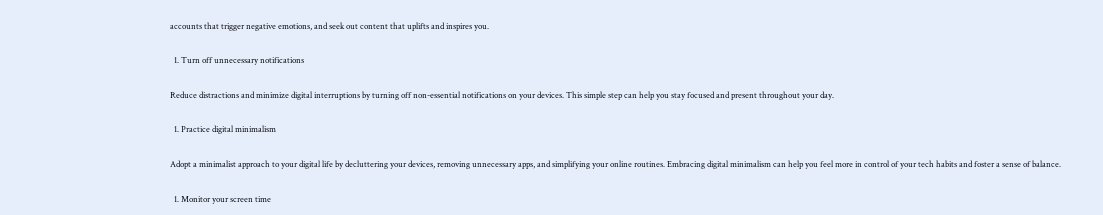accounts that trigger negative emotions, and seek out content that uplifts and inspires you.

  1. Turn off unnecessary notifications

Reduce distractions and minimize digital interruptions by turning off non-essential notifications on your devices. This simple step can help you stay focused and present throughout your day.

  1. Practice digital minimalism

Adopt a minimalist approach to your digital life by decluttering your devices, removing unnecessary apps, and simplifying your online routines. Embracing digital minimalism can help you feel more in control of your tech habits and foster a sense of balance.

  1. Monitor your screen time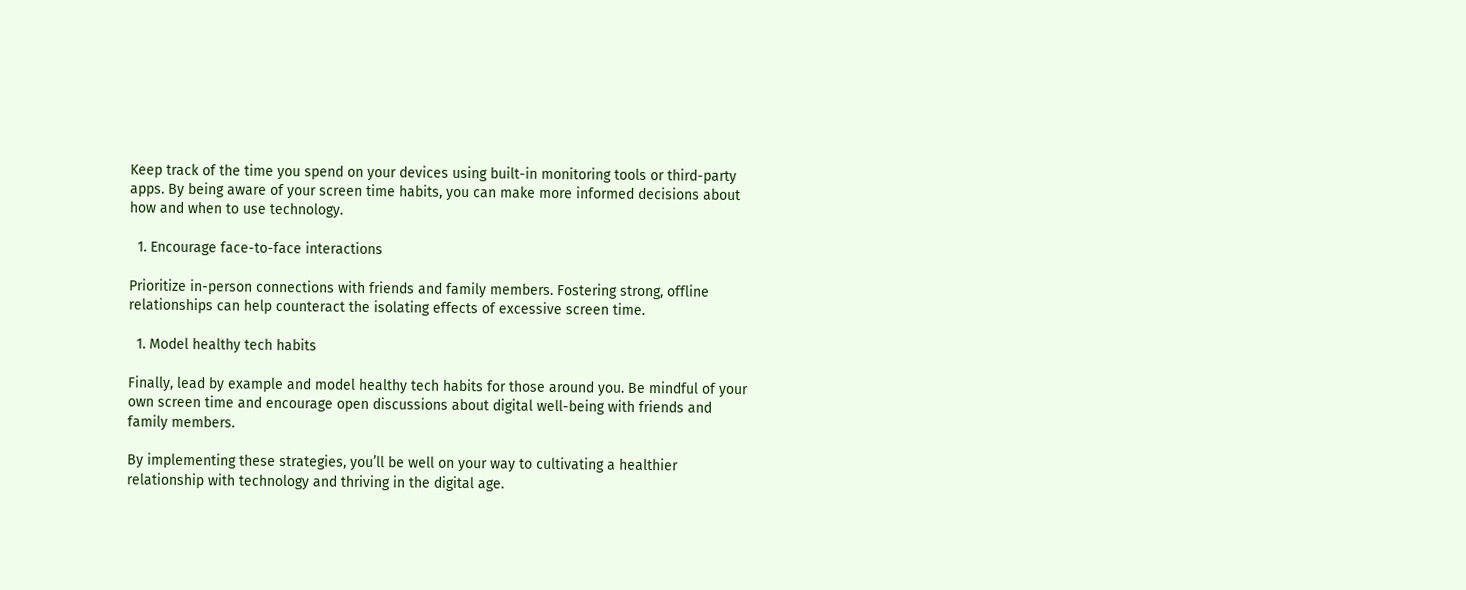Keep track of the time you spend on your devices using built-in monitoring tools or third-party apps. By being aware of your screen time habits, you can make more informed decisions about how and when to use technology.

  1. Encourage face-to-face interactions

Prioritize in-person connections with friends and family members. Fostering strong, offline relationships can help counteract the isolating effects of excessive screen time.

  1. Model healthy tech habits

Finally, lead by example and model healthy tech habits for those around you. Be mindful of your own screen time and encourage open discussions about digital well-being with friends and family members.

By implementing these strategies, you’ll be well on your way to cultivating a healthier relationship with technology and thriving in the digital age.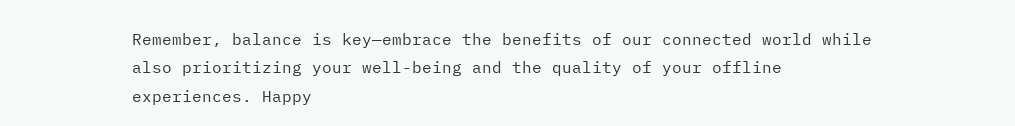Remember, balance is key—embrace the benefits of our connected world while also prioritizing your well-being and the quality of your offline experiences. Happy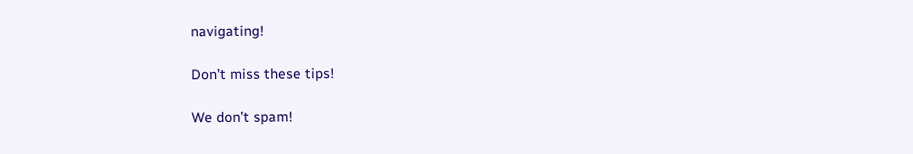navigating!

Don’t miss these tips!

We don’t spam!